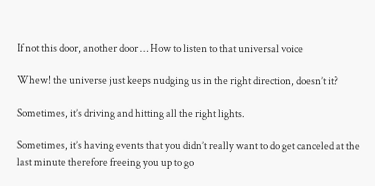If not this door, another door … How to listen to that universal voice

Whew! the universe just keeps nudging us in the right direction, doesn’t it?

Sometimes, it’s driving and hitting all the right lights.

Sometimes, it’s having events that you didn’t really want to do get canceled at the last minute therefore freeing you up to go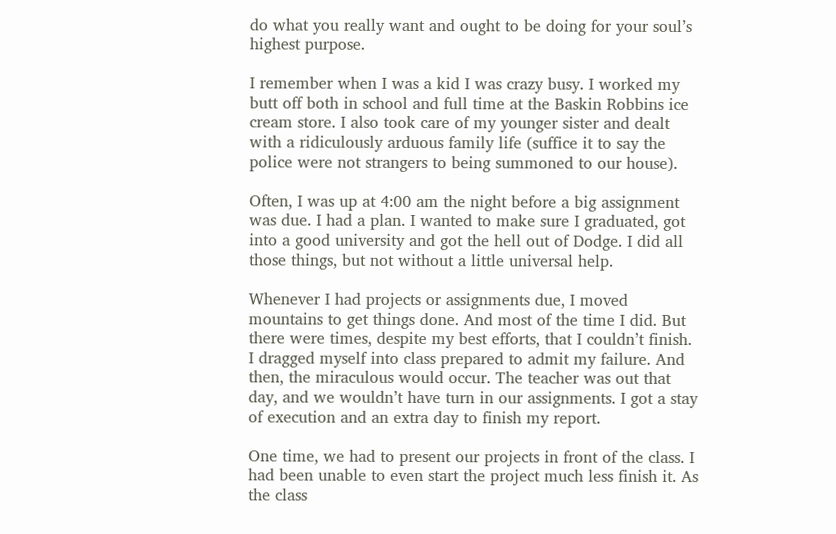do what you really want and ought to be doing for your soul’s highest purpose.

I remember when I was a kid I was crazy busy. I worked my butt off both in school and full time at the Baskin Robbins ice cream store. I also took care of my younger sister and dealt with a ridiculously arduous family life (suffice it to say the police were not strangers to being summoned to our house).

Often, I was up at 4:00 am the night before a big assignment was due. I had a plan. I wanted to make sure I graduated, got into a good university and got the hell out of Dodge. I did all those things, but not without a little universal help.

Whenever I had projects or assignments due, I moved mountains to get things done. And most of the time I did. But there were times, despite my best efforts, that I couldn’t finish. I dragged myself into class prepared to admit my failure. And then, the miraculous would occur. The teacher was out that day, and we wouldn’t have turn in our assignments. I got a stay of execution and an extra day to finish my report.

One time, we had to present our projects in front of the class. I had been unable to even start the project much less finish it. As the class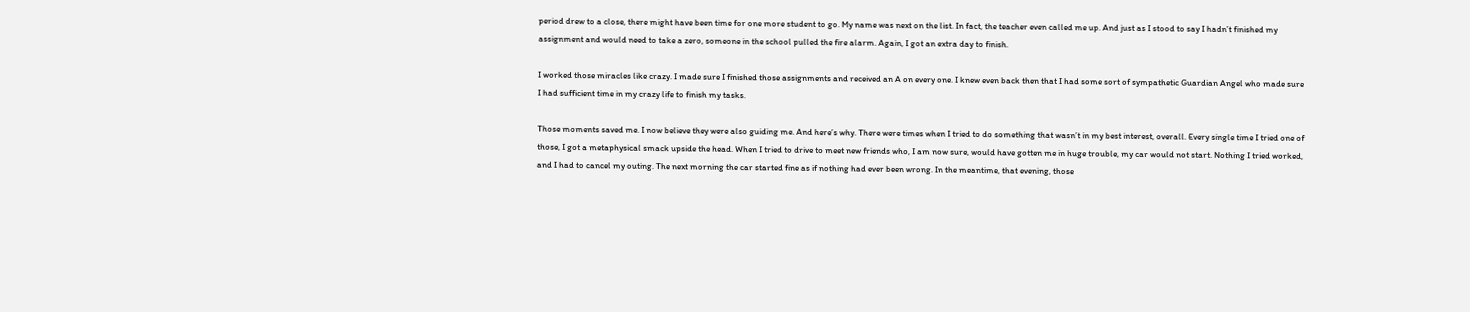period drew to a close, there might have been time for one more student to go. My name was next on the list. In fact, the teacher even called me up. And just as I stood to say I hadn’t finished my assignment and would need to take a zero, someone in the school pulled the fire alarm. Again, I got an extra day to finish.

I worked those miracles like crazy. I made sure I finished those assignments and received an A on every one. I knew even back then that I had some sort of sympathetic Guardian Angel who made sure I had sufficient time in my crazy life to finish my tasks.

Those moments saved me. I now believe they were also guiding me. And here’s why. There were times when I tried to do something that wasn’t in my best interest, overall. Every single time I tried one of those, I got a metaphysical smack upside the head. When I tried to drive to meet new friends who, I am now sure, would have gotten me in huge trouble, my car would not start. Nothing I tried worked, and I had to cancel my outing. The next morning the car started fine as if nothing had ever been wrong. In the meantime, that evening, those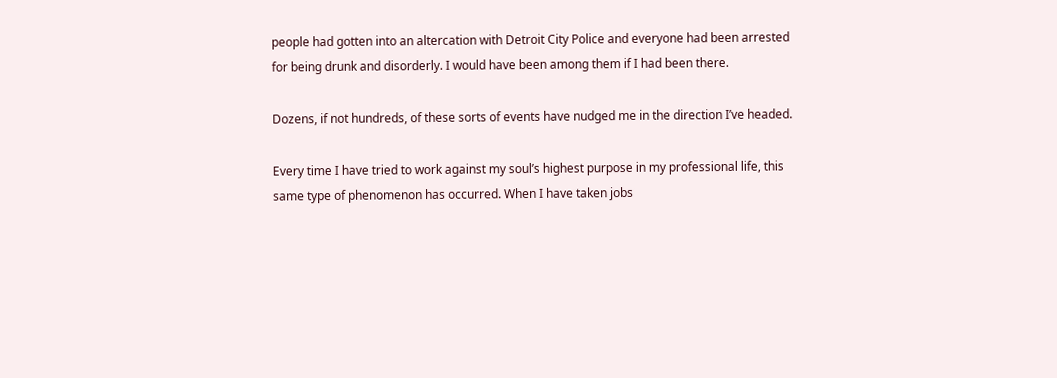people had gotten into an altercation with Detroit City Police and everyone had been arrested for being drunk and disorderly. I would have been among them if I had been there.

Dozens, if not hundreds, of these sorts of events have nudged me in the direction I’ve headed.

Every time I have tried to work against my soul’s highest purpose in my professional life, this same type of phenomenon has occurred. When I have taken jobs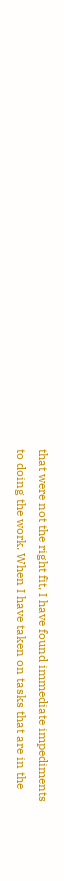that were not the right fit, I have found immediate impediments to doing the work. When I have taken on tasks that are in the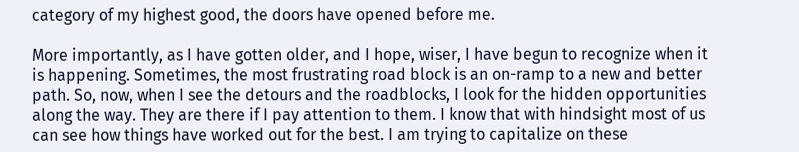category of my highest good, the doors have opened before me.

More importantly, as I have gotten older, and I hope, wiser, I have begun to recognize when it is happening. Sometimes, the most frustrating road block is an on-ramp to a new and better path. So, now, when I see the detours and the roadblocks, I look for the hidden opportunities along the way. They are there if I pay attention to them. I know that with hindsight most of us can see how things have worked out for the best. I am trying to capitalize on these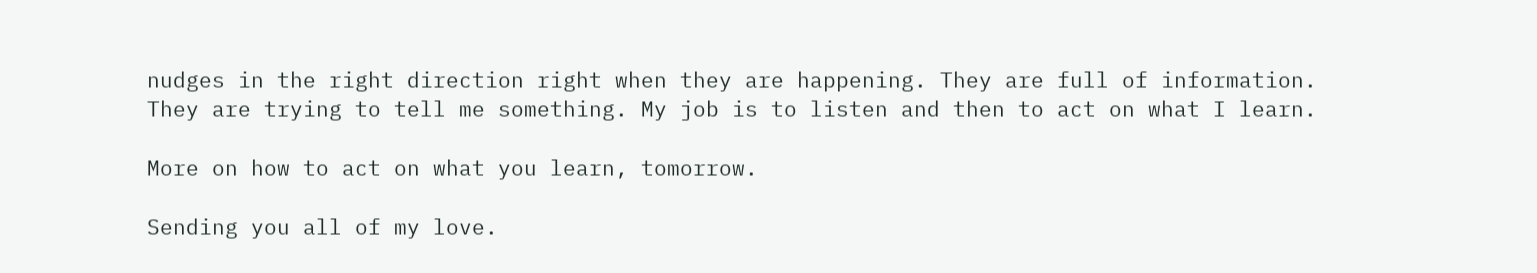nudges in the right direction right when they are happening. They are full of information. They are trying to tell me something. My job is to listen and then to act on what I learn.

More on how to act on what you learn, tomorrow.

Sending you all of my love.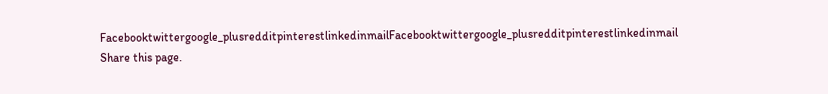Facebooktwittergoogle_plusredditpinterestlinkedinmailFacebooktwittergoogle_plusredditpinterestlinkedinmail Share this page.